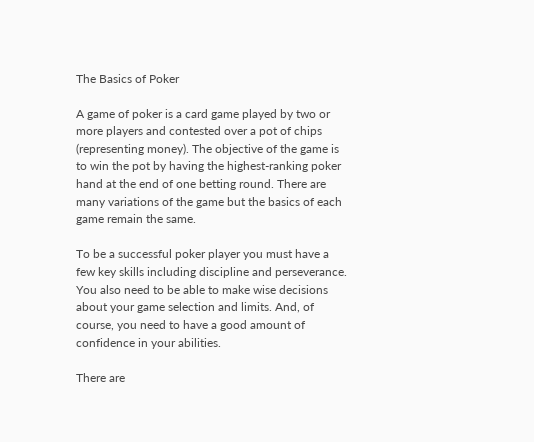The Basics of Poker

A game of poker is a card game played by two or more players and contested over a pot of chips (representing money). The objective of the game is to win the pot by having the highest-ranking poker hand at the end of one betting round. There are many variations of the game but the basics of each game remain the same.

To be a successful poker player you must have a few key skills including discipline and perseverance. You also need to be able to make wise decisions about your game selection and limits. And, of course, you need to have a good amount of confidence in your abilities.

There are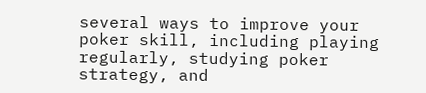several ways to improve your poker skill, including playing regularly, studying poker strategy, and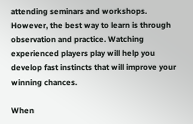attending seminars and workshops. However, the best way to learn is through observation and practice. Watching experienced players play will help you develop fast instincts that will improve your winning chances.

When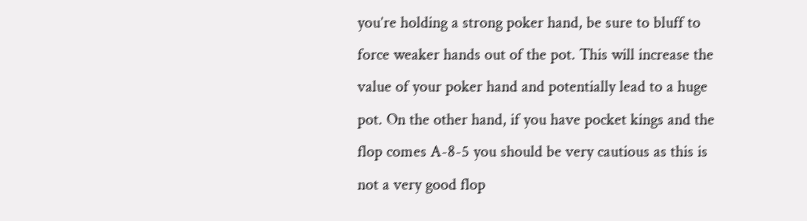you’re holding a strong poker hand, be sure to bluff to force weaker hands out of the pot. This will increase the value of your poker hand and potentially lead to a huge pot. On the other hand, if you have pocket kings and the flop comes A-8-5 you should be very cautious as this is not a very good flop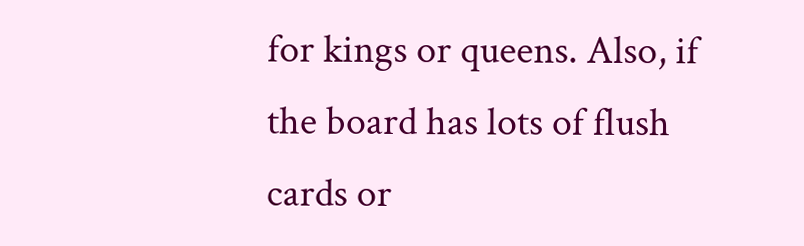for kings or queens. Also, if the board has lots of flush cards or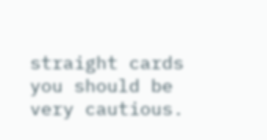straight cards you should be very cautious.